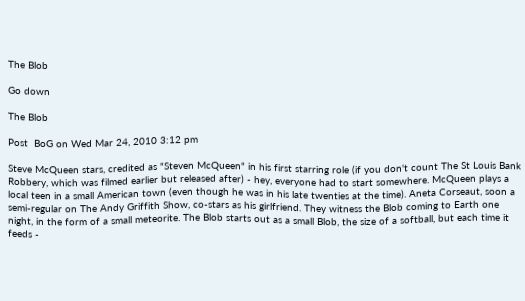The Blob

Go down

The Blob

Post  BoG on Wed Mar 24, 2010 3:12 pm

Steve McQueen stars, credited as "Steven McQueen" in his first starring role (if you don't count The St Louis Bank Robbery, which was filmed earlier but released after) - hey, everyone had to start somewhere. McQueen plays a local teen in a small American town (even though he was in his late twenties at the time). Aneta Corseaut, soon a semi-regular on The Andy Griffith Show, co-stars as his girlfriend. They witness the Blob coming to Earth one night, in the form of a small meteorite. The Blob starts out as a small Blob, the size of a softball, but each time it feeds -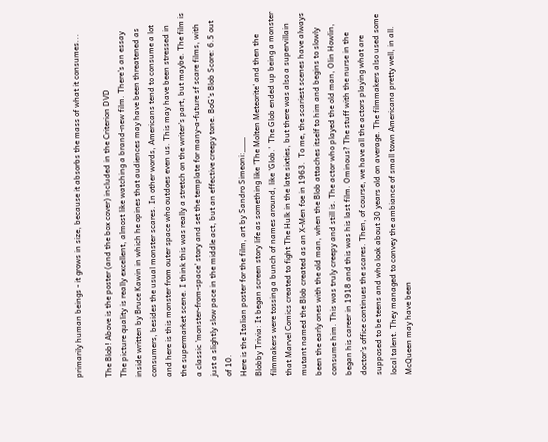primarily human beings - it grows in size, because it absorbs the mass of what it consumes...

The Blob! Above is the poster (and the box cover) included in the Criterion DVD
The picture quality is really excellent, almost like watching a brand-new film. There's an essay inside written by Bruce Kawin in which he opines that audiences may have been threatened as consumers, besides the usual monster scares. In other words, Americans tend to consume a lot and here is this monster from outer space who outdoes even us. This may have been stressed in the supermarket scene. I think this was really a stretch on the writer's part, but maybe. The film is a classic 'monster-from-space' story and set the template for many-a-future sf scare films, with just a slightly slow pace in the middle act, but an effective creepy tone. BoG's Blob Score: 6.5 out of 10.
Here is the Italian poster for the film, art by Sandro Simeoni:___
Blobby Trivia: It began screen story life as something like 'The Molten Meteorite' and then the filmmakers were tossing a bunch of names around, like 'Glob.'  The Glob ended up being a monster that Marvel Comics created to fight The Hulk in the late sixties, but there was also a supervillain mutant named the Blob created as an X-Men foe in 1963.  To me, the scariest scenes have always been the early ones with the old man, when the Blob attaches itself to him and begins to slowly consume him. This was truly creepy and still is. The actor who played the old man, Olin Howlin, began his career in 1918 and this was his last film. Ominous? The stuff with the nurse in the doctor's office continues the scares. Then, of course, we have all the actors playing what are supposed to be teens and who look about 30 years old on average. The filmmakers also used some local talent. They managed to convey the ambiance of small town Americana pretty well, in all. McQueen may have been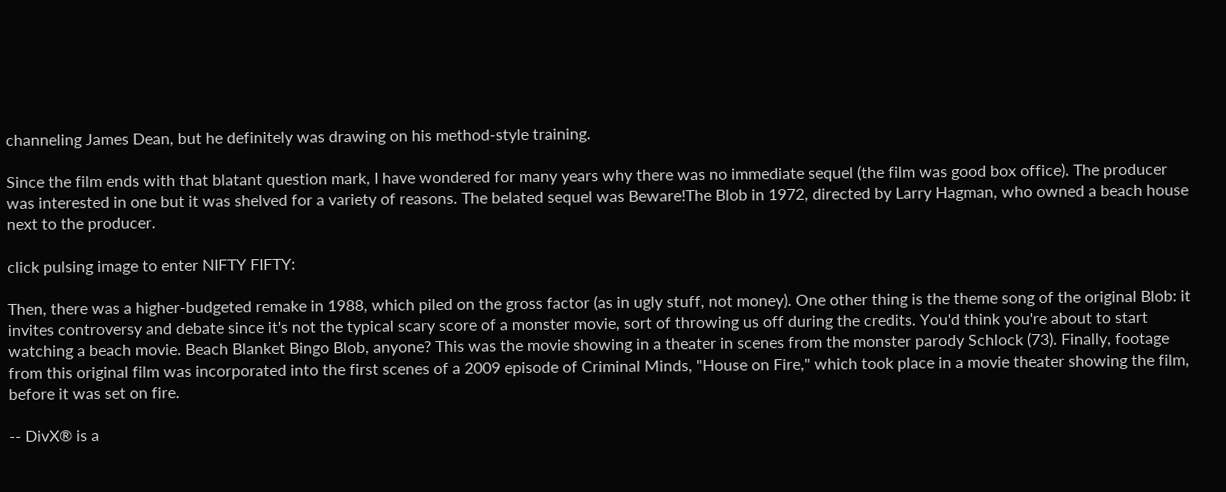channeling James Dean, but he definitely was drawing on his method-style training.

Since the film ends with that blatant question mark, I have wondered for many years why there was no immediate sequel (the film was good box office). The producer was interested in one but it was shelved for a variety of reasons. The belated sequel was Beware!The Blob in 1972, directed by Larry Hagman, who owned a beach house next to the producer.

click pulsing image to enter NIFTY FIFTY:

Then, there was a higher-budgeted remake in 1988, which piled on the gross factor (as in ugly stuff, not money). One other thing is the theme song of the original Blob: it invites controversy and debate since it's not the typical scary score of a monster movie, sort of throwing us off during the credits. You'd think you're about to start watching a beach movie. Beach Blanket Bingo Blob, anyone? This was the movie showing in a theater in scenes from the monster parody Schlock (73). Finally, footage from this original film was incorporated into the first scenes of a 2009 episode of Criminal Minds, "House on Fire," which took place in a movie theater showing the film, before it was set on fire.

-- DivX® is a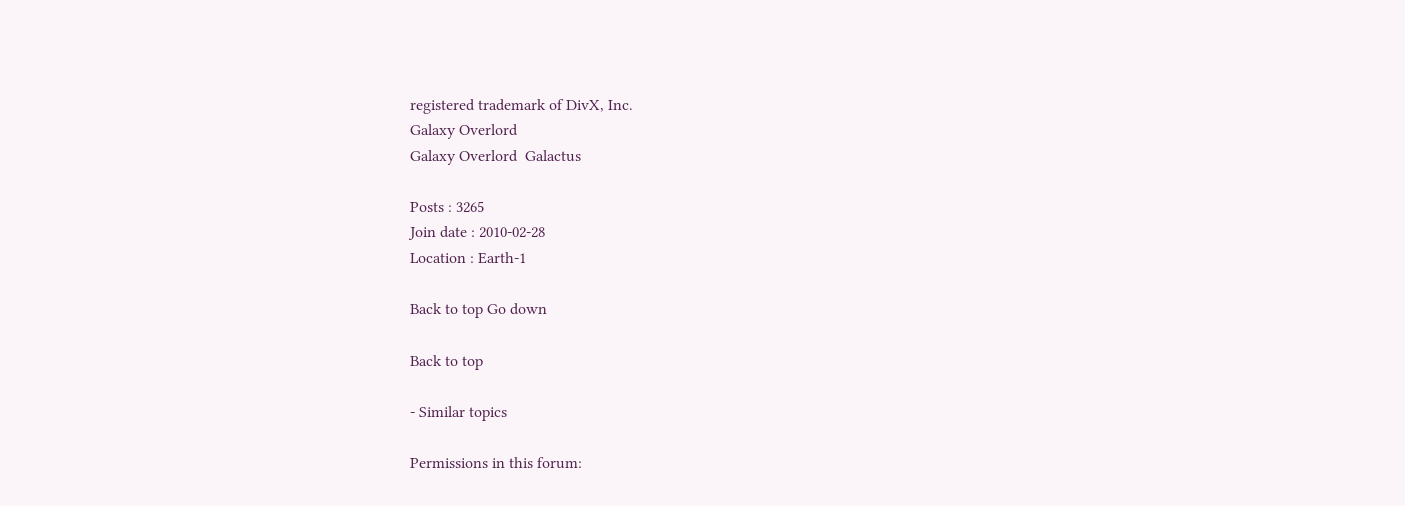registered trademark of DivX, Inc.
Galaxy Overlord
Galaxy Overlord  Galactus

Posts : 3265
Join date : 2010-02-28
Location : Earth-1

Back to top Go down

Back to top

- Similar topics

Permissions in this forum: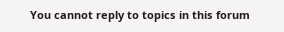You cannot reply to topics in this forum